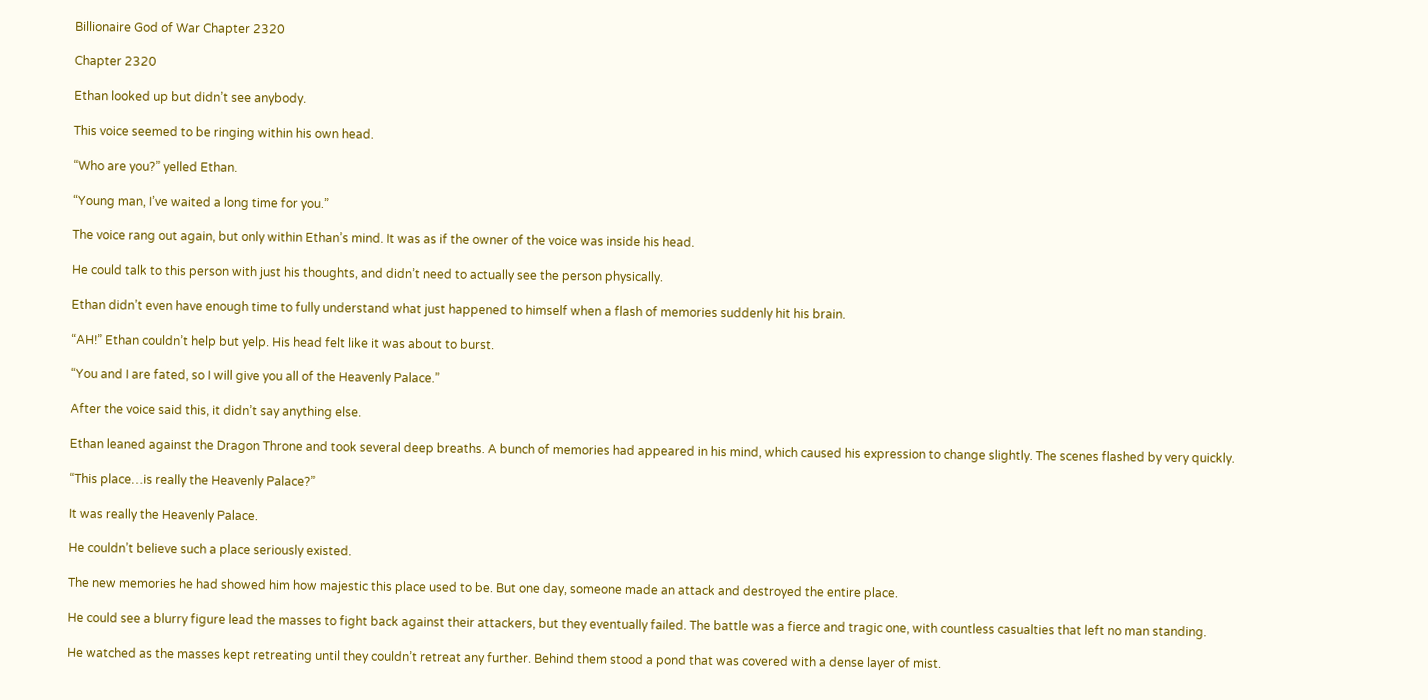Billionaire God of War Chapter 2320

Chapter 2320

Ethan looked up but didn’t see anybody.

This voice seemed to be ringing within his own head.

“Who are you?” yelled Ethan.

“Young man, I’ve waited a long time for you.”

The voice rang out again, but only within Ethan’s mind. It was as if the owner of the voice was inside his head.

He could talk to this person with just his thoughts, and didn’t need to actually see the person physically.

Ethan didn’t even have enough time to fully understand what just happened to himself when a flash of memories suddenly hit his brain.

“AH!” Ethan couldn’t help but yelp. His head felt like it was about to burst.

“You and I are fated, so I will give you all of the Heavenly Palace.”

After the voice said this, it didn’t say anything else.

Ethan leaned against the Dragon Throne and took several deep breaths. A bunch of memories had appeared in his mind, which caused his expression to change slightly. The scenes flashed by very quickly.

“This place…is really the Heavenly Palace?”

It was really the Heavenly Palace.

He couldn’t believe such a place seriously existed.

The new memories he had showed him how majestic this place used to be. But one day, someone made an attack and destroyed the entire place.

He could see a blurry figure lead the masses to fight back against their attackers, but they eventually failed. The battle was a fierce and tragic one, with countless casualties that left no man standing.

He watched as the masses kept retreating until they couldn’t retreat any further. Behind them stood a pond that was covered with a dense layer of mist.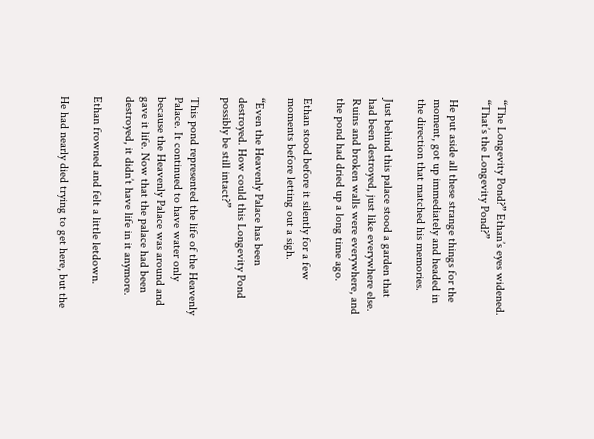“The Longevity Pond?” Ethan’s eyes widened. “That’s the Longevity Pond?”

He put aside all these strange things for the moment, got up immediately and headed in the direction that matched his memories.

Just behind this palace stood a garden that had been destroyed, just like everywhere else. Ruins and broken walls were everywhere, and the pond had dried up a long time ago.

Ethan stood before it silently for a few moments before letting out a sigh.

“Even the Heavenly Palace has been destroyed. How could this Longevity Pond possibly be still intact?”

This pond represented the life of the Heavenly Palace. It continued to have water only because the Heavenly Palace was around and gave it life. Now that the palace had been destroyed, it didn’t have life in it anymore.

Ethan frowned and felt a little letdown.

He had nearly died trying to get here, but the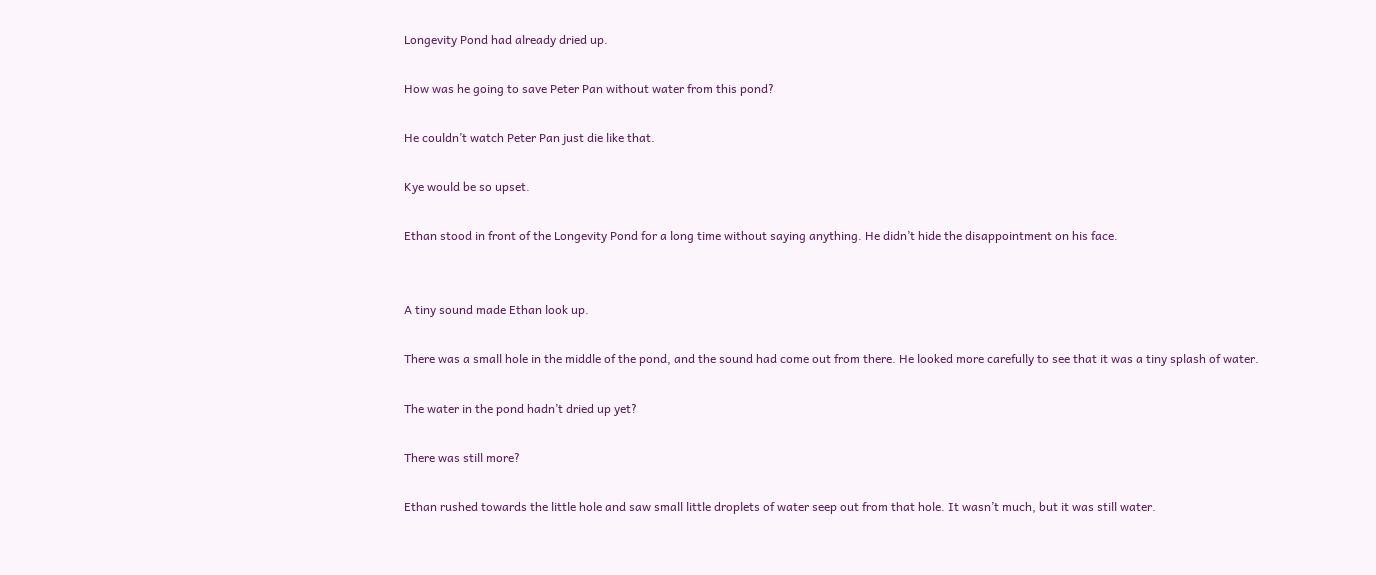Longevity Pond had already dried up.

How was he going to save Peter Pan without water from this pond?

He couldn’t watch Peter Pan just die like that.

Kye would be so upset.

Ethan stood in front of the Longevity Pond for a long time without saying anything. He didn’t hide the disappointment on his face.


A tiny sound made Ethan look up.

There was a small hole in the middle of the pond, and the sound had come out from there. He looked more carefully to see that it was a tiny splash of water.

The water in the pond hadn’t dried up yet?

There was still more?

Ethan rushed towards the little hole and saw small little droplets of water seep out from that hole. It wasn’t much, but it was still water.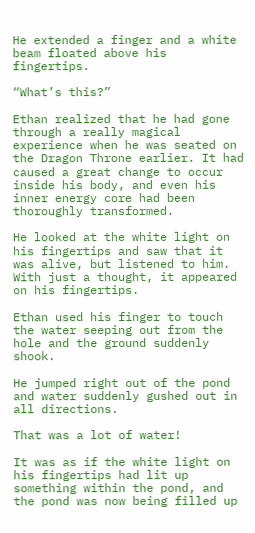He extended a finger and a white beam floated above his fingertips.

“What’s this?”

Ethan realized that he had gone through a really magical experience when he was seated on the Dragon Throne earlier. It had caused a great change to occur inside his body, and even his inner energy core had been thoroughly transformed.

He looked at the white light on his fingertips and saw that it was alive, but listened to him. With just a thought, it appeared on his fingertips.

Ethan used his finger to touch the water seeping out from the hole and the ground suddenly shook.

He jumped right out of the pond and water suddenly gushed out in all directions.

That was a lot of water!

It was as if the white light on his fingertips had lit up something within the pond, and the pond was now being filled up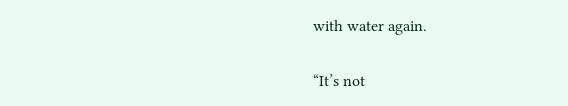with water again.

“It’s not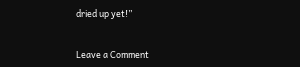dried up yet!”


Leave a Comment